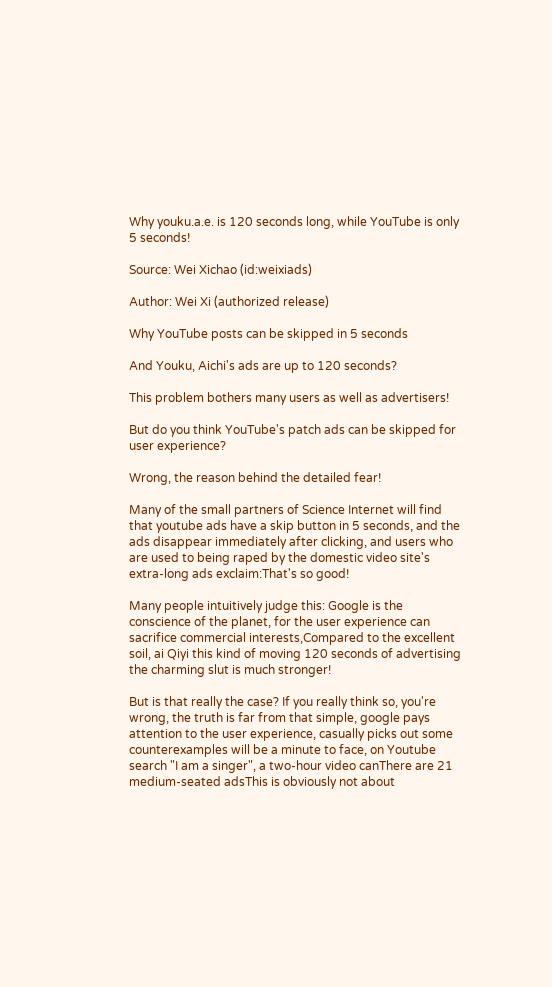Why youku.a.e. is 120 seconds long, while YouTube is only 5 seconds!

Source: Wei Xichao (id:weixiads)

Author: Wei Xi (authorized release)

Why YouTube posts can be skipped in 5 seconds

And Youku, Aichi's ads are up to 120 seconds?

This problem bothers many users as well as advertisers!

But do you think YouTube's patch ads can be skipped for user experience?

Wrong, the reason behind the detailed fear!

Many of the small partners of Science Internet will find that youtube ads have a skip button in 5 seconds, and the ads disappear immediately after clicking, and users who are used to being raped by the domestic video site's extra-long ads exclaim:That's so good!

Many people intuitively judge this: Google is the conscience of the planet, for the user experience can sacrifice commercial interests,Compared to the excellent soil, ai Qiyi this kind of moving 120 seconds of advertising the charming slut is much stronger!

But is that really the case? If you really think so, you're wrong, the truth is far from that simple, google pays attention to the user experience, casually picks out some counterexamples will be a minute to face, on Youtube search "I am a singer", a two-hour video canThere are 21 medium-seated adsThis is obviously not about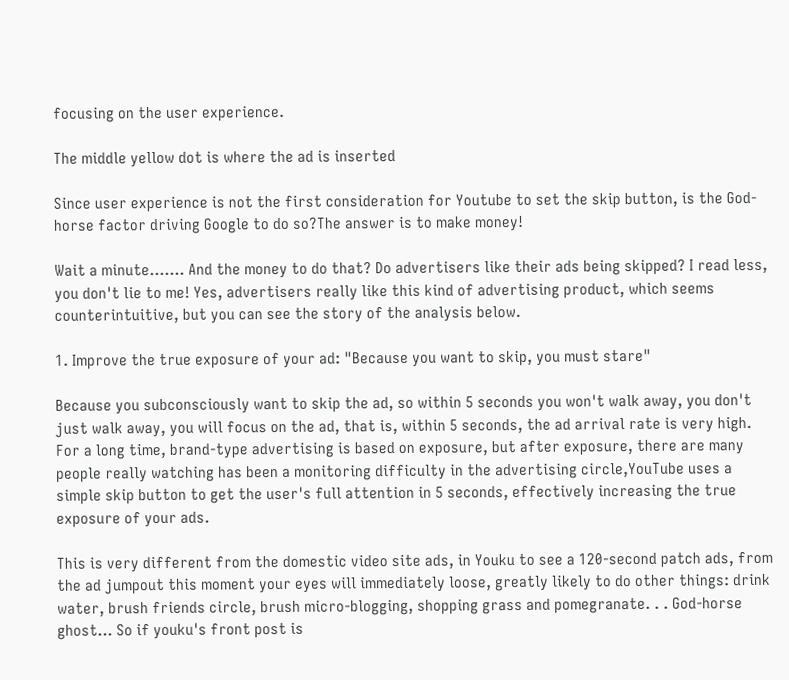focusing on the user experience.

The middle yellow dot is where the ad is inserted

Since user experience is not the first consideration for Youtube to set the skip button, is the God-horse factor driving Google to do so?The answer is to make money!

Wait a minute....... And the money to do that? Do advertisers like their ads being skipped? I read less, you don't lie to me! Yes, advertisers really like this kind of advertising product, which seems counterintuitive, but you can see the story of the analysis below.

1. Improve the true exposure of your ad: "Because you want to skip, you must stare"

Because you subconsciously want to skip the ad, so within 5 seconds you won't walk away, you don't just walk away, you will focus on the ad, that is, within 5 seconds, the ad arrival rate is very high. For a long time, brand-type advertising is based on exposure, but after exposure, there are many people really watching has been a monitoring difficulty in the advertising circle,YouTube uses a simple skip button to get the user's full attention in 5 seconds, effectively increasing the true exposure of your ads.

This is very different from the domestic video site ads, in Youku to see a 120-second patch ads, from the ad jumpout this moment your eyes will immediately loose, greatly likely to do other things: drink water, brush friends circle, brush micro-blogging, shopping grass and pomegranate. . . God-horse ghost... So if youku's front post is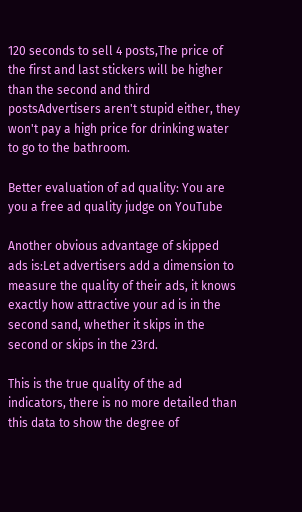120 seconds to sell 4 posts,The price of the first and last stickers will be higher than the second and third postsAdvertisers aren't stupid either, they won't pay a high price for drinking water to go to the bathroom.

Better evaluation of ad quality: You are you a free ad quality judge on YouTube

Another obvious advantage of skipped ads is:Let advertisers add a dimension to measure the quality of their ads, it knows exactly how attractive your ad is in the second sand, whether it skips in the second or skips in the 23rd.

This is the true quality of the ad indicators, there is no more detailed than this data to show the degree of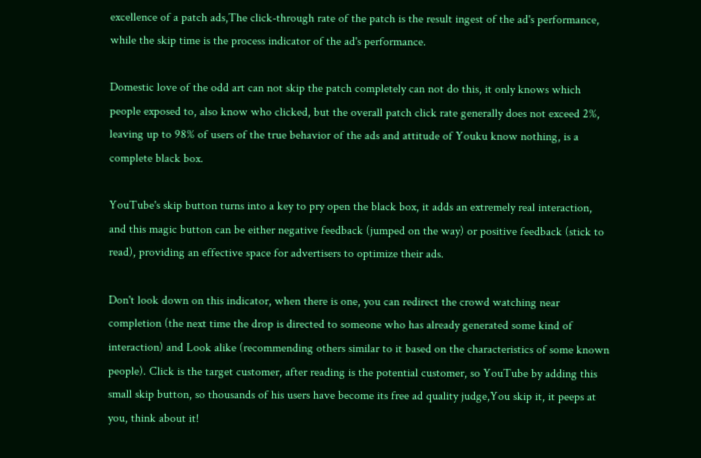excellence of a patch ads,The click-through rate of the patch is the result ingest of the ad's performance, while the skip time is the process indicator of the ad's performance.

Domestic love of the odd art can not skip the patch completely can not do this, it only knows which people exposed to, also know who clicked, but the overall patch click rate generally does not exceed 2%, leaving up to 98% of users of the true behavior of the ads and attitude of Youku know nothing, is a complete black box.

YouTube's skip button turns into a key to pry open the black box, it adds an extremely real interaction, and this magic button can be either negative feedback (jumped on the way) or positive feedback (stick to read), providing an effective space for advertisers to optimize their ads.

Don't look down on this indicator, when there is one, you can redirect the crowd watching near completion (the next time the drop is directed to someone who has already generated some kind of interaction) and Look alike (recommending others similar to it based on the characteristics of some known people). Click is the target customer, after reading is the potential customer, so YouTube by adding this small skip button, so thousands of his users have become its free ad quality judge,You skip it, it peeps at you, think about it!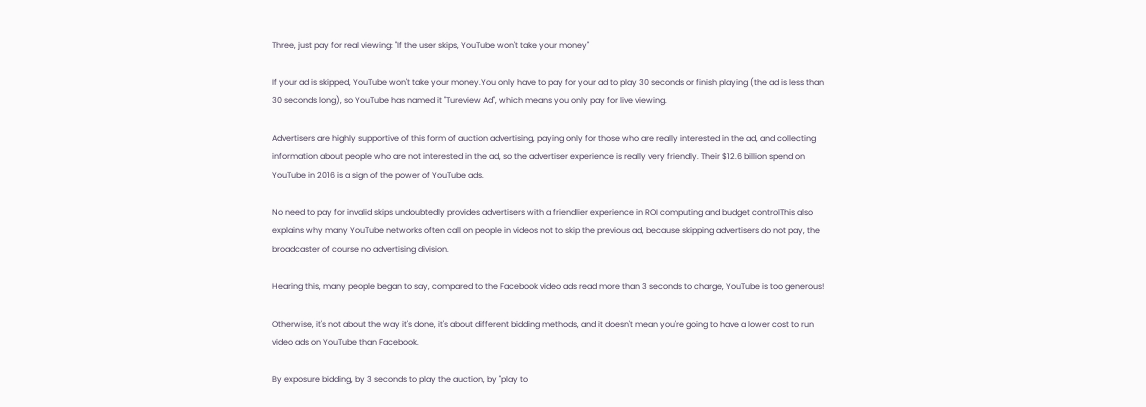Three, just pay for real viewing: "If the user skips, YouTube won't take your money"

If your ad is skipped, YouTube won't take your money.You only have to pay for your ad to play 30 seconds or finish playing (the ad is less than 30 seconds long), so YouTube has named it "Tureview Ad", which means you only pay for live viewing.

Advertisers are highly supportive of this form of auction advertising, paying only for those who are really interested in the ad, and collecting information about people who are not interested in the ad, so the advertiser experience is really very friendly. Their $12.6 billion spend on YouTube in 2016 is a sign of the power of YouTube ads.

No need to pay for invalid skips undoubtedly provides advertisers with a friendlier experience in ROI computing and budget controlThis also explains why many YouTube networks often call on people in videos not to skip the previous ad, because skipping advertisers do not pay, the broadcaster of course no advertising division.

Hearing this, many people began to say, compared to the Facebook video ads read more than 3 seconds to charge, YouTube is too generous!

Otherwise, it's not about the way it's done, it's about different bidding methods, and it doesn't mean you're going to have a lower cost to run video ads on YouTube than Facebook.

By exposure bidding, by 3 seconds to play the auction, by "play to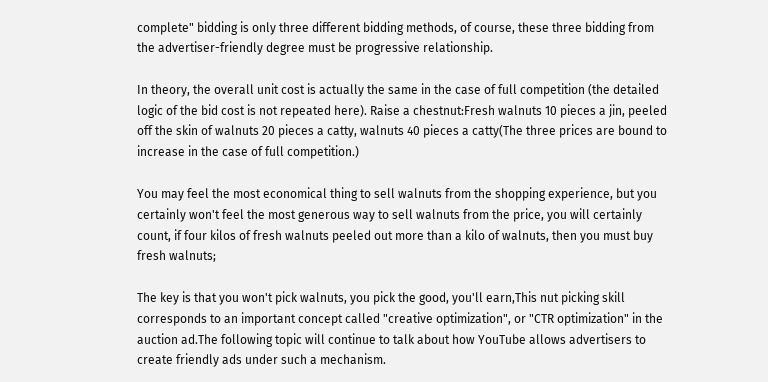complete" bidding is only three different bidding methods, of course, these three bidding from the advertiser-friendly degree must be progressive relationship.

In theory, the overall unit cost is actually the same in the case of full competition (the detailed logic of the bid cost is not repeated here). Raise a chestnut:Fresh walnuts 10 pieces a jin, peeled off the skin of walnuts 20 pieces a catty, walnuts 40 pieces a catty(The three prices are bound to increase in the case of full competition.)

You may feel the most economical thing to sell walnuts from the shopping experience, but you certainly won't feel the most generous way to sell walnuts from the price, you will certainly count, if four kilos of fresh walnuts peeled out more than a kilo of walnuts, then you must buy fresh walnuts;

The key is that you won't pick walnuts, you pick the good, you'll earn,This nut picking skill corresponds to an important concept called "creative optimization", or "CTR optimization" in the auction ad.The following topic will continue to talk about how YouTube allows advertisers to create friendly ads under such a mechanism.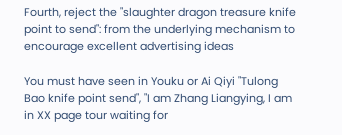Fourth, reject the "slaughter dragon treasure knife point to send": from the underlying mechanism to encourage excellent advertising ideas

You must have seen in Youku or Ai Qiyi "Tulong Bao knife point send", "I am Zhang Liangying, I am in XX page tour waiting for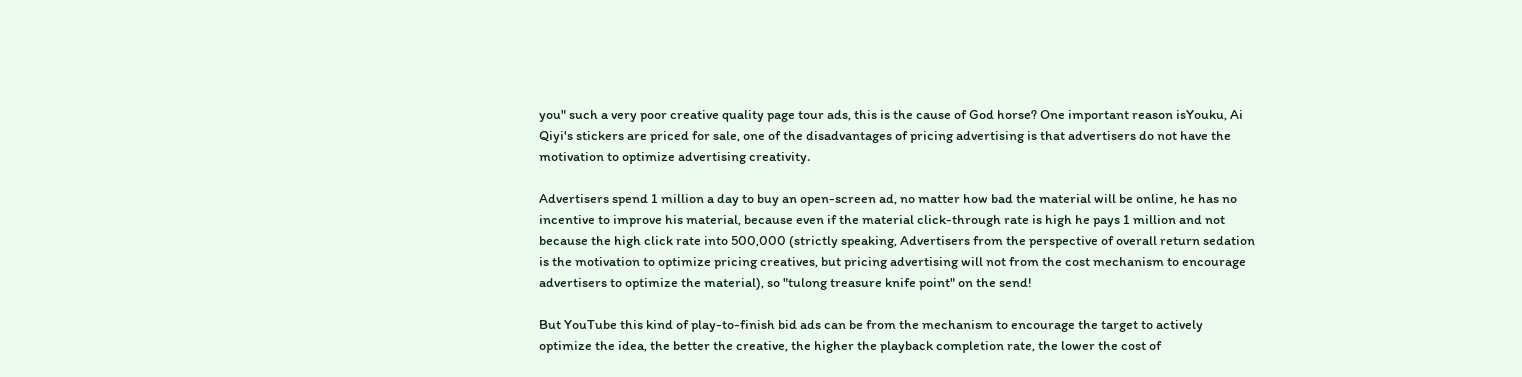you" such a very poor creative quality page tour ads, this is the cause of God horse? One important reason isYouku, Ai Qiyi's stickers are priced for sale, one of the disadvantages of pricing advertising is that advertisers do not have the motivation to optimize advertising creativity.

Advertisers spend 1 million a day to buy an open-screen ad, no matter how bad the material will be online, he has no incentive to improve his material, because even if the material click-through rate is high he pays 1 million and not because the high click rate into 500,000 (strictly speaking, Advertisers from the perspective of overall return sedation is the motivation to optimize pricing creatives, but pricing advertising will not from the cost mechanism to encourage advertisers to optimize the material), so "tulong treasure knife point" on the send!

But YouTube this kind of play-to-finish bid ads can be from the mechanism to encourage the target to actively optimize the idea, the better the creative, the higher the playback completion rate, the lower the cost of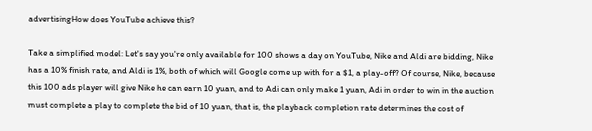advertisingHow does YouTube achieve this?

Take a simplified model: Let's say you're only available for 100 shows a day on YouTube, Nike and Aldi are bidding, Nike has a 10% finish rate, and Aldi is 1%, both of which will Google come up with for a $1, a play-off? Of course, Nike, because this 100 ads player will give Nike he can earn 10 yuan, and to Adi can only make 1 yuan, Adi in order to win in the auction must complete a play to complete the bid of 10 yuan, that is, the playback completion rate determines the cost of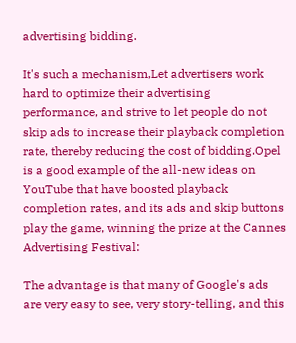advertising bidding.

It's such a mechanism,Let advertisers work hard to optimize their advertising performance, and strive to let people do not skip ads to increase their playback completion rate, thereby reducing the cost of bidding.Opel is a good example of the all-new ideas on YouTube that have boosted playback completion rates, and its ads and skip buttons play the game, winning the prize at the Cannes Advertising Festival:

The advantage is that many of Google's ads are very easy to see, very story-telling, and this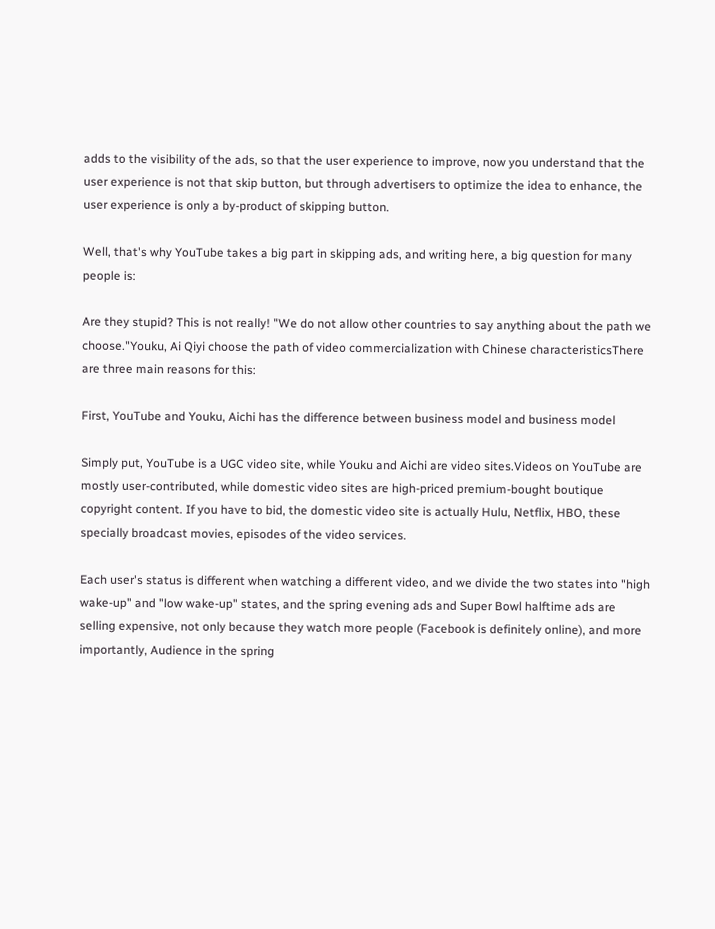adds to the visibility of the ads, so that the user experience to improve, now you understand that the user experience is not that skip button, but through advertisers to optimize the idea to enhance, the user experience is only a by-product of skipping button.

Well, that's why YouTube takes a big part in skipping ads, and writing here, a big question for many people is:

Are they stupid? This is not really! "We do not allow other countries to say anything about the path we choose."Youku, Ai Qiyi choose the path of video commercialization with Chinese characteristicsThere are three main reasons for this:

First, YouTube and Youku, Aichi has the difference between business model and business model

Simply put, YouTube is a UGC video site, while Youku and Aichi are video sites.Videos on YouTube are mostly user-contributed, while domestic video sites are high-priced premium-bought boutique copyright content. If you have to bid, the domestic video site is actually Hulu, Netflix, HBO, these specially broadcast movies, episodes of the video services.

Each user's status is different when watching a different video, and we divide the two states into "high wake-up" and "low wake-up" states, and the spring evening ads and Super Bowl halftime ads are selling expensive, not only because they watch more people (Facebook is definitely online), and more importantly, Audience in the spring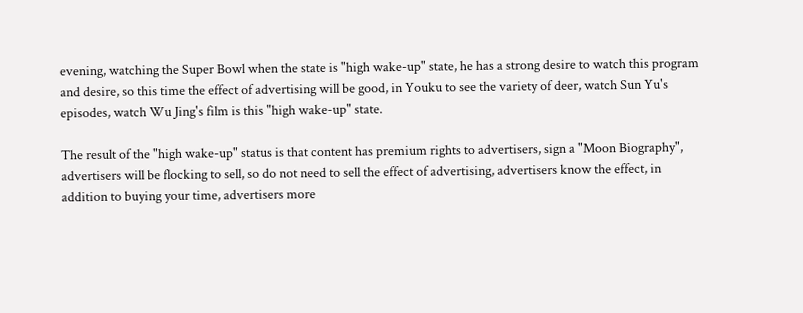evening, watching the Super Bowl when the state is "high wake-up" state, he has a strong desire to watch this program and desire, so this time the effect of advertising will be good, in Youku to see the variety of deer, watch Sun Yu's episodes, watch Wu Jing's film is this "high wake-up" state.

The result of the "high wake-up" status is that content has premium rights to advertisers, sign a "Moon Biography", advertisers will be flocking to sell, so do not need to sell the effect of advertising, advertisers know the effect, in addition to buying your time, advertisers more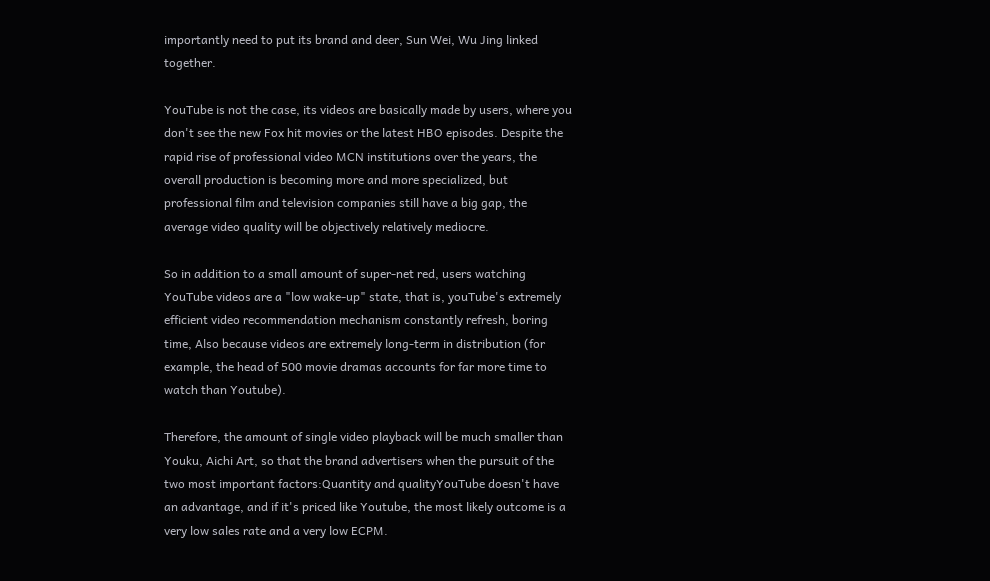importantly need to put its brand and deer, Sun Wei, Wu Jing linked together.

YouTube is not the case, its videos are basically made by users, where you don't see the new Fox hit movies or the latest HBO episodes. Despite the rapid rise of professional video MCN institutions over the years, the overall production is becoming more and more specialized, but professional film and television companies still have a big gap, the average video quality will be objectively relatively mediocre.

So in addition to a small amount of super-net red, users watching YouTube videos are a "low wake-up" state, that is, youTube's extremely efficient video recommendation mechanism constantly refresh, boring time, Also because videos are extremely long-term in distribution (for example, the head of 500 movie dramas accounts for far more time to watch than Youtube).

Therefore, the amount of single video playback will be much smaller than Youku, Aichi Art, so that the brand advertisers when the pursuit of the two most important factors:Quantity and qualityYouTube doesn't have an advantage, and if it's priced like Youtube, the most likely outcome is a very low sales rate and a very low ECPM.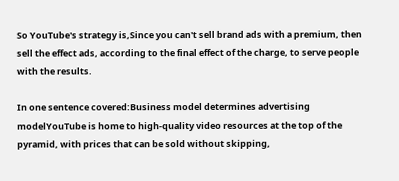So YouTube's strategy is,Since you can't sell brand ads with a premium, then sell the effect ads, according to the final effect of the charge, to serve people with the results.

In one sentence covered:Business model determines advertising modelYouTube is home to high-quality video resources at the top of the pyramid, with prices that can be sold without skipping,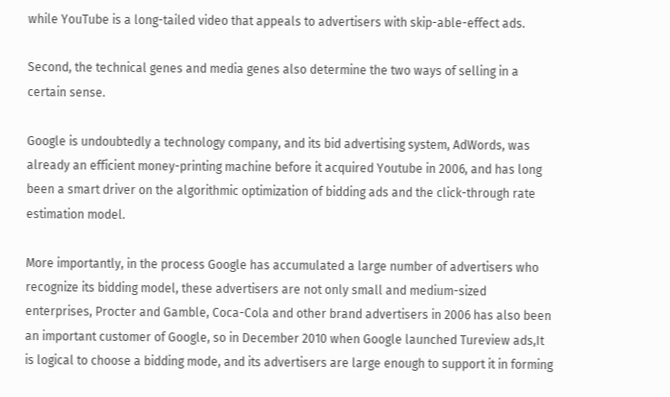while YouTube is a long-tailed video that appeals to advertisers with skip-able-effect ads.

Second, the technical genes and media genes also determine the two ways of selling in a certain sense.

Google is undoubtedly a technology company, and its bid advertising system, AdWords, was already an efficient money-printing machine before it acquired Youtube in 2006, and has long been a smart driver on the algorithmic optimization of bidding ads and the click-through rate estimation model.

More importantly, in the process Google has accumulated a large number of advertisers who recognize its bidding model, these advertisers are not only small and medium-sized enterprises, Procter and Gamble, Coca-Cola and other brand advertisers in 2006 has also been an important customer of Google, so in December 2010 when Google launched Tureview ads,It is logical to choose a bidding mode, and its advertisers are large enough to support it in forming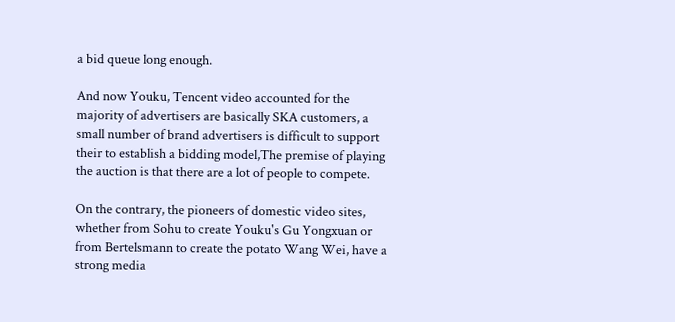a bid queue long enough.

And now Youku, Tencent video accounted for the majority of advertisers are basically SKA customers, a small number of brand advertisers is difficult to support their to establish a bidding model,The premise of playing the auction is that there are a lot of people to compete.

On the contrary, the pioneers of domestic video sites, whether from Sohu to create Youku's Gu Yongxuan or from Bertelsmann to create the potato Wang Wei, have a strong media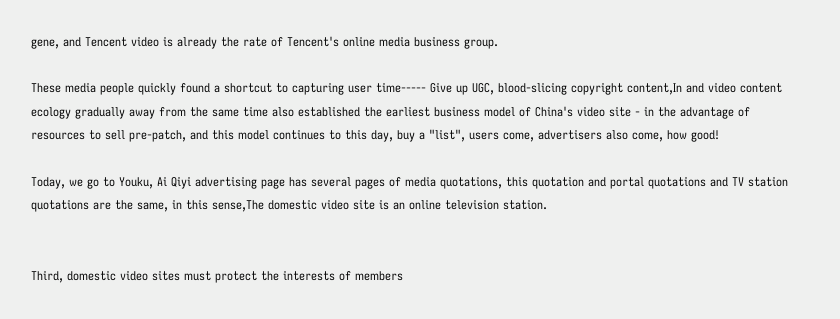gene, and Tencent video is already the rate of Tencent's online media business group.

These media people quickly found a shortcut to capturing user time----- Give up UGC, blood-slicing copyright content,In and video content ecology gradually away from the same time also established the earliest business model of China's video site - in the advantage of resources to sell pre-patch, and this model continues to this day, buy a "list", users come, advertisers also come, how good!

Today, we go to Youku, Ai Qiyi advertising page has several pages of media quotations, this quotation and portal quotations and TV station quotations are the same, in this sense,The domestic video site is an online television station.


Third, domestic video sites must protect the interests of members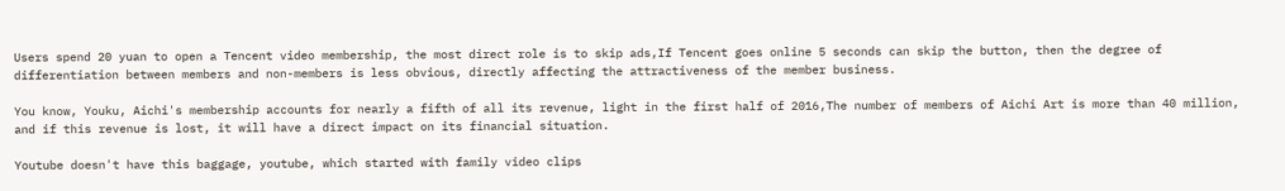Users spend 20 yuan to open a Tencent video membership, the most direct role is to skip ads,If Tencent goes online 5 seconds can skip the button, then the degree of differentiation between members and non-members is less obvious, directly affecting the attractiveness of the member business.

You know, Youku, Aichi's membership accounts for nearly a fifth of all its revenue, light in the first half of 2016,The number of members of Aichi Art is more than 40 million, and if this revenue is lost, it will have a direct impact on its financial situation.

Youtube doesn't have this baggage, youtube, which started with family video clips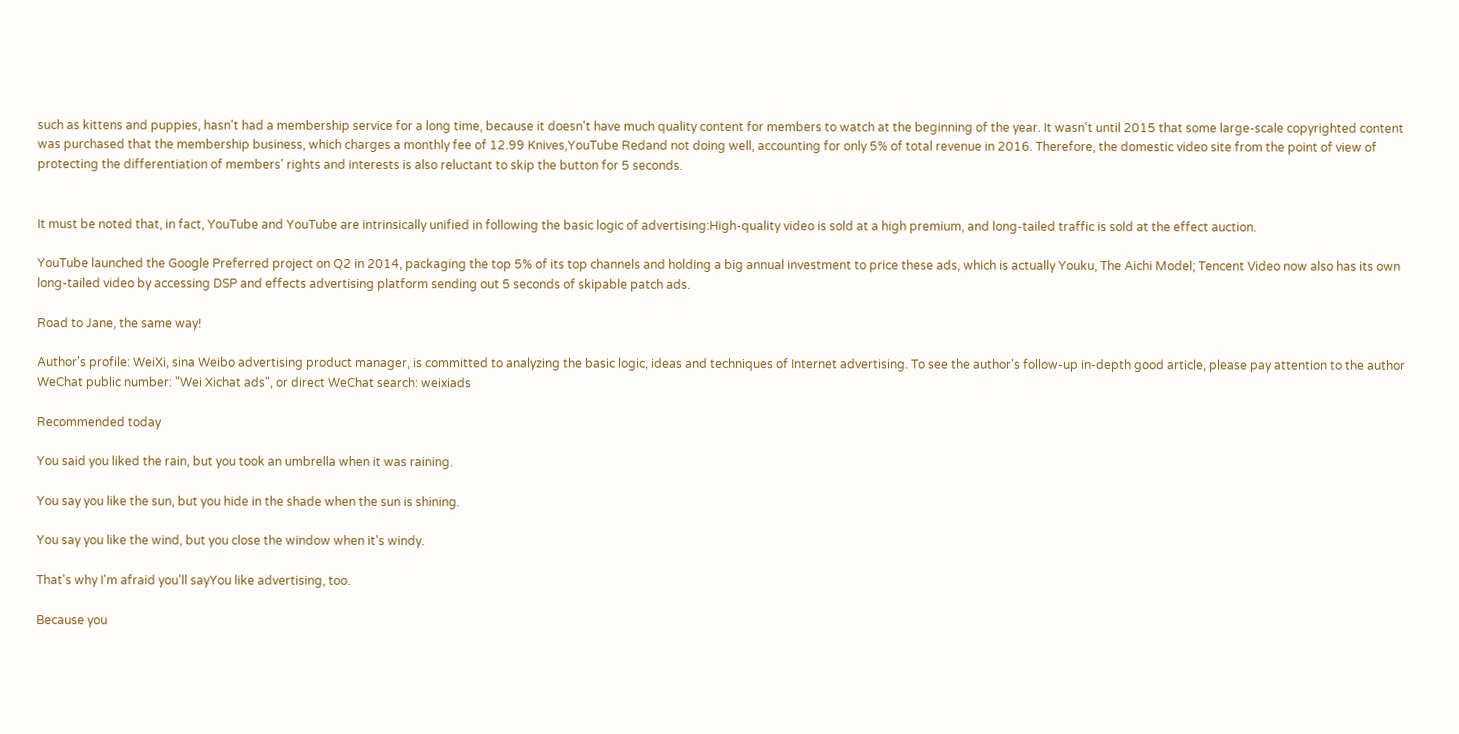such as kittens and puppies, hasn't had a membership service for a long time, because it doesn't have much quality content for members to watch at the beginning of the year. It wasn't until 2015 that some large-scale copyrighted content was purchased that the membership business, which charges a monthly fee of 12.99 Knives,YouTube Redand not doing well, accounting for only 5% of total revenue in 2016. Therefore, the domestic video site from the point of view of protecting the differentiation of members' rights and interests is also reluctant to skip the button for 5 seconds.


It must be noted that, in fact, YouTube and YouTube are intrinsically unified in following the basic logic of advertising:High-quality video is sold at a high premium, and long-tailed traffic is sold at the effect auction.

YouTube launched the Google Preferred project on Q2 in 2014, packaging the top 5% of its top channels and holding a big annual investment to price these ads, which is actually Youku, The Aichi Model; Tencent Video now also has its own long-tailed video by accessing DSP and effects advertising platform sending out 5 seconds of skipable patch ads.

Road to Jane, the same way!

Author's profile: WeiXi, sina Weibo advertising product manager, is committed to analyzing the basic logic, ideas and techniques of Internet advertising. To see the author's follow-up in-depth good article, please pay attention to the author WeChat public number: "Wei Xichat ads", or direct WeChat search: weixiads

Recommended today

You said you liked the rain, but you took an umbrella when it was raining.

You say you like the sun, but you hide in the shade when the sun is shining.

You say you like the wind, but you close the window when it's windy.

That's why I'm afraid you'll sayYou like advertising, too.

Because you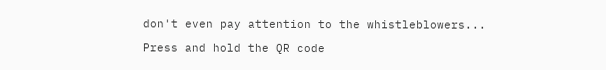don't even pay attention to the whistleblowers...

Press and hold the QR code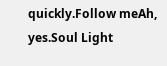quickly.Follow meAh, yes.Soul Light